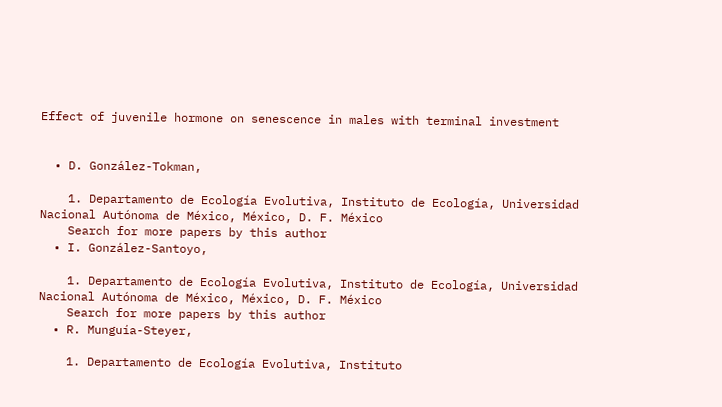Effect of juvenile hormone on senescence in males with terminal investment


  • D. González-Tokman,

    1. Departamento de Ecología Evolutiva, Instituto de Ecología, Universidad Nacional Autónoma de México, México, D. F. México
    Search for more papers by this author
  • I. González-Santoyo,

    1. Departamento de Ecología Evolutiva, Instituto de Ecología, Universidad Nacional Autónoma de México, México, D. F. México
    Search for more papers by this author
  • R. Munguía-Steyer,

    1. Departamento de Ecología Evolutiva, Instituto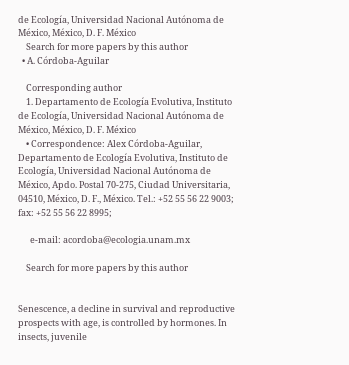de Ecología, Universidad Nacional Autónoma de México, México, D. F. México
    Search for more papers by this author
  • A. Córdoba-Aguilar

    Corresponding author
    1. Departamento de Ecología Evolutiva, Instituto de Ecología, Universidad Nacional Autónoma de México, México, D. F. México
    • Correspondence: Alex Córdoba-Aguilar, Departamento de Ecología Evolutiva, Instituto de Ecología, Universidad Nacional Autónoma de México, Apdo. Postal 70-275, Ciudad Universitaria, 04510, México, D. F., México. Tel.: +52 55 56 22 9003; fax: +52 55 56 22 8995;

      e-mail: acordoba@ecologia.unam.mx

    Search for more papers by this author


Senescence, a decline in survival and reproductive prospects with age, is controlled by hormones. In insects, juvenile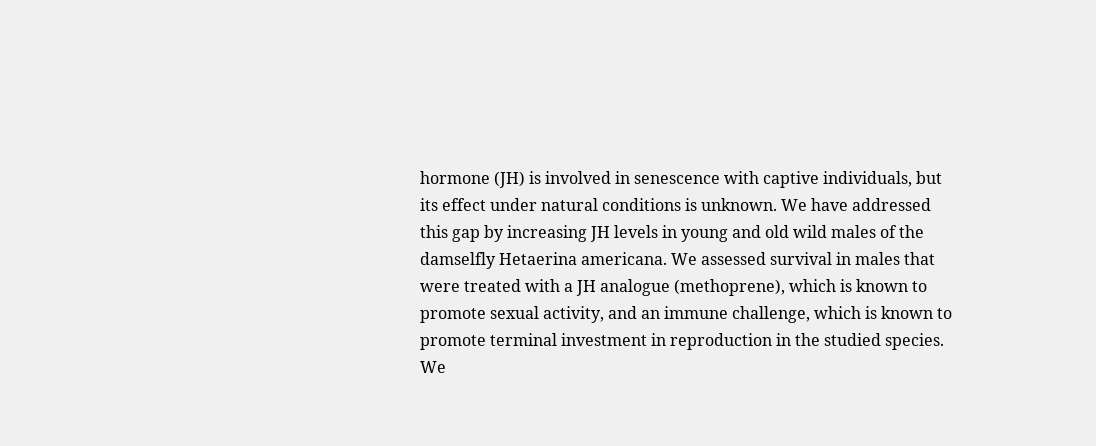hormone (JH) is involved in senescence with captive individuals, but its effect under natural conditions is unknown. We have addressed this gap by increasing JH levels in young and old wild males of the damselfly Hetaerina americana. We assessed survival in males that were treated with a JH analogue (methoprene), which is known to promote sexual activity, and an immune challenge, which is known to promote terminal investment in reproduction in the studied species. We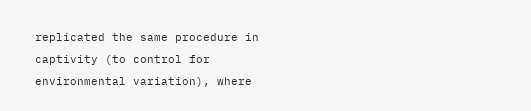replicated the same procedure in captivity (to control for environmental variation), where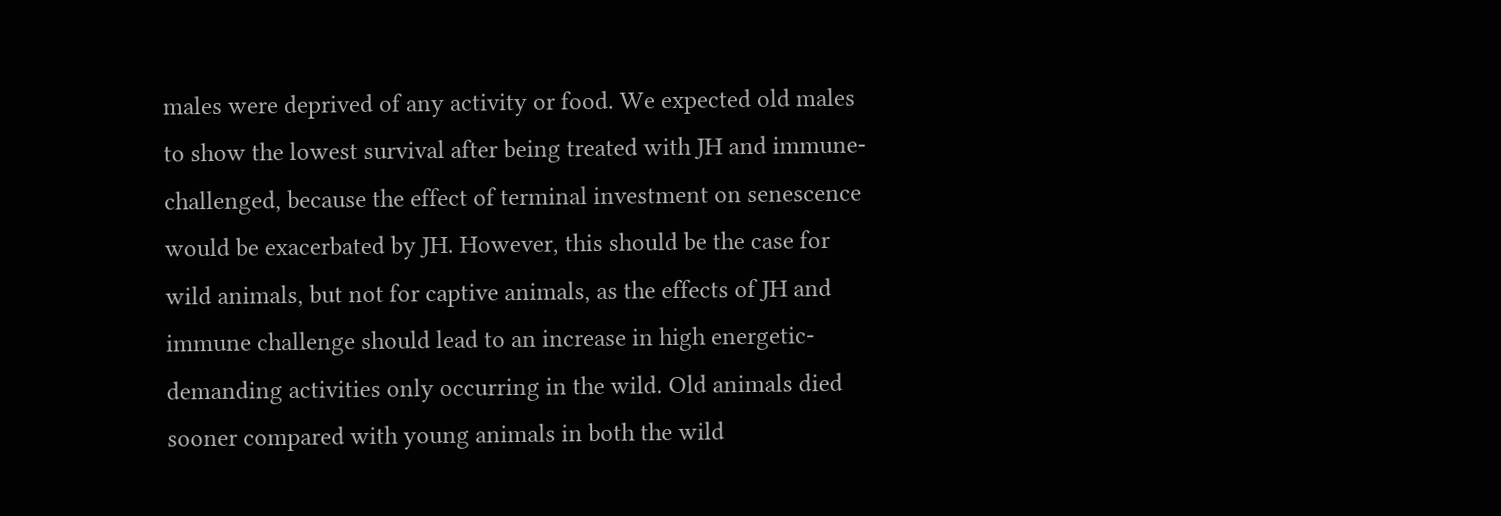males were deprived of any activity or food. We expected old males to show the lowest survival after being treated with JH and immune-challenged, because the effect of terminal investment on senescence would be exacerbated by JH. However, this should be the case for wild animals, but not for captive animals, as the effects of JH and immune challenge should lead to an increase in high energetic-demanding activities only occurring in the wild. Old animals died sooner compared with young animals in both the wild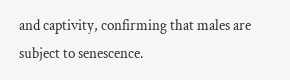and captivity, confirming that males are subject to senescence.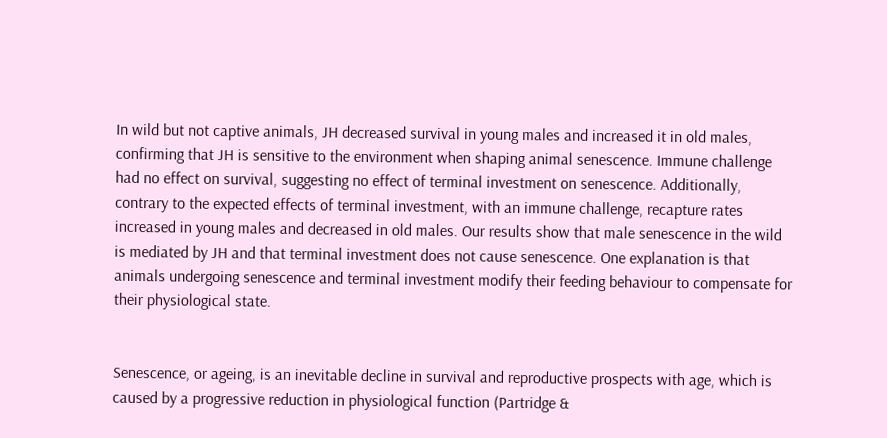In wild but not captive animals, JH decreased survival in young males and increased it in old males, confirming that JH is sensitive to the environment when shaping animal senescence. Immune challenge had no effect on survival, suggesting no effect of terminal investment on senescence. Additionally, contrary to the expected effects of terminal investment, with an immune challenge, recapture rates increased in young males and decreased in old males. Our results show that male senescence in the wild is mediated by JH and that terminal investment does not cause senescence. One explanation is that animals undergoing senescence and terminal investment modify their feeding behaviour to compensate for their physiological state.


Senescence, or ageing, is an inevitable decline in survival and reproductive prospects with age, which is caused by a progressive reduction in physiological function (Partridge &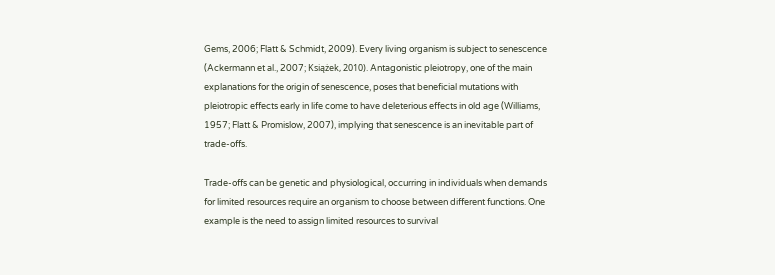Gems, 2006; Flatt & Schmidt, 2009). Every living organism is subject to senescence (Ackermann et al., 2007; Książek, 2010). Antagonistic pleiotropy, one of the main explanations for the origin of senescence, poses that beneficial mutations with pleiotropic effects early in life come to have deleterious effects in old age (Williams, 1957; Flatt & Promislow, 2007), implying that senescence is an inevitable part of trade-offs.

Trade-offs can be genetic and physiological, occurring in individuals when demands for limited resources require an organism to choose between different functions. One example is the need to assign limited resources to survival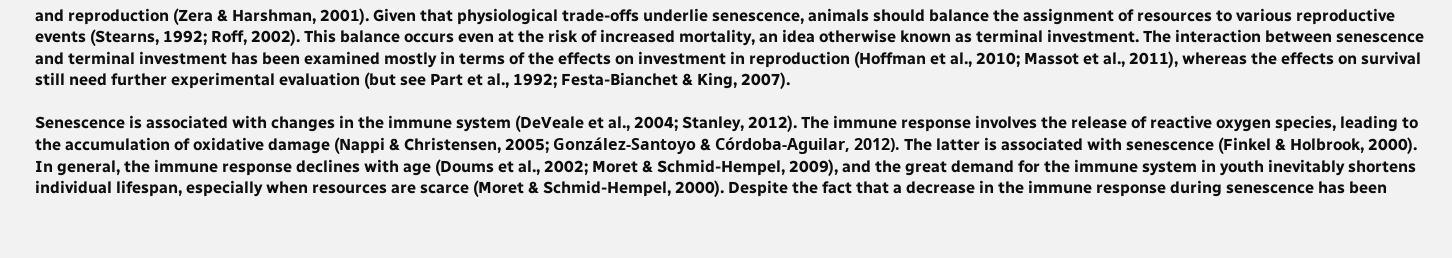and reproduction (Zera & Harshman, 2001). Given that physiological trade-offs underlie senescence, animals should balance the assignment of resources to various reproductive events (Stearns, 1992; Roff, 2002). This balance occurs even at the risk of increased mortality, an idea otherwise known as terminal investment. The interaction between senescence and terminal investment has been examined mostly in terms of the effects on investment in reproduction (Hoffman et al., 2010; Massot et al., 2011), whereas the effects on survival still need further experimental evaluation (but see Part et al., 1992; Festa-Bianchet & King, 2007).

Senescence is associated with changes in the immune system (DeVeale et al., 2004; Stanley, 2012). The immune response involves the release of reactive oxygen species, leading to the accumulation of oxidative damage (Nappi & Christensen, 2005; González-Santoyo & Córdoba-Aguilar, 2012). The latter is associated with senescence (Finkel & Holbrook, 2000). In general, the immune response declines with age (Doums et al., 2002; Moret & Schmid-Hempel, 2009), and the great demand for the immune system in youth inevitably shortens individual lifespan, especially when resources are scarce (Moret & Schmid-Hempel, 2000). Despite the fact that a decrease in the immune response during senescence has been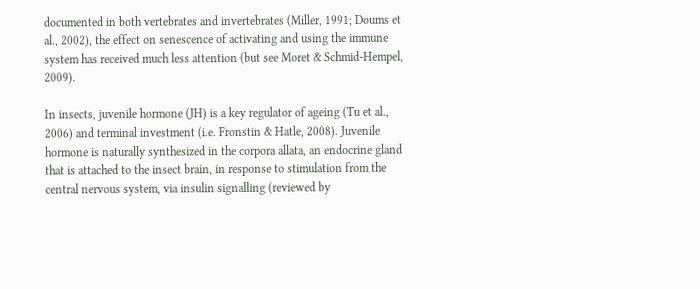documented in both vertebrates and invertebrates (Miller, 1991; Doums et al., 2002), the effect on senescence of activating and using the immune system has received much less attention (but see Moret & Schmid-Hempel, 2009).

In insects, juvenile hormone (JH) is a key regulator of ageing (Tu et al., 2006) and terminal investment (i.e. Fronstin & Hatle, 2008). Juvenile hormone is naturally synthesized in the corpora allata, an endocrine gland that is attached to the insect brain, in response to stimulation from the central nervous system, via insulin signalling (reviewed by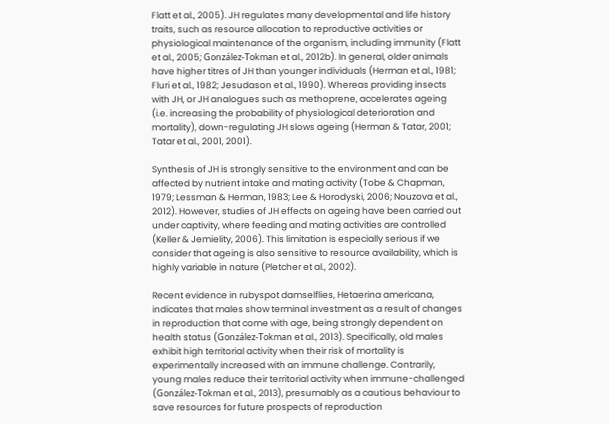Flatt et al., 2005). JH regulates many developmental and life history traits, such as resource allocation to reproductive activities or physiological maintenance of the organism, including immunity (Flatt et al., 2005; González-Tokman et al., 2012b). In general, older animals have higher titres of JH than younger individuals (Herman et al., 1981; Fluri et al., 1982; Jesudason et al., 1990). Whereas providing insects with JH, or JH analogues such as methoprene, accelerates ageing (i.e. increasing the probability of physiological deterioration and mortality), down-regulating JH slows ageing (Herman & Tatar, 2001; Tatar et al., 2001, 2001).

Synthesis of JH is strongly sensitive to the environment and can be affected by nutrient intake and mating activity (Tobe & Chapman, 1979; Lessman & Herman, 1983; Lee & Horodyski, 2006; Nouzova et al., 2012). However, studies of JH effects on ageing have been carried out under captivity, where feeding and mating activities are controlled (Keller & Jemielity, 2006). This limitation is especially serious if we consider that ageing is also sensitive to resource availability, which is highly variable in nature (Pletcher et al., 2002).

Recent evidence in rubyspot damselflies, Hetaerina americana, indicates that males show terminal investment as a result of changes in reproduction that come with age, being strongly dependent on health status (González-Tokman et al., 2013). Specifically, old males exhibit high territorial activity when their risk of mortality is experimentally increased with an immune challenge. Contrarily, young males reduce their territorial activity when immune-challenged (González-Tokman et al., 2013), presumably as a cautious behaviour to save resources for future prospects of reproduction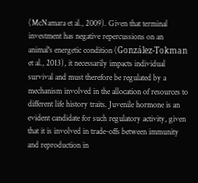(McNamara et al., 2009). Given that terminal investment has negative repercussions on an animal's energetic condition (González-Tokman et al., 2013), it necessarily impacts individual survival and must therefore be regulated by a mechanism involved in the allocation of resources to different life history traits. Juvenile hormone is an evident candidate for such regulatory activity, given that it is involved in trade-offs between immunity and reproduction in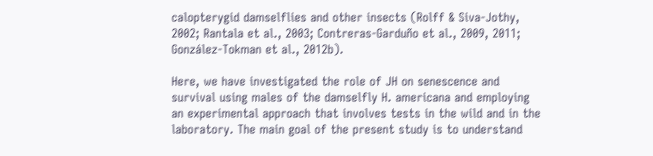calopterygid damselflies and other insects (Rolff & Siva-Jothy, 2002; Rantala et al., 2003; Contreras-Garduño et al., 2009, 2011; González-Tokman et al., 2012b).

Here, we have investigated the role of JH on senescence and survival using males of the damselfly H. americana and employing an experimental approach that involves tests in the wild and in the laboratory. The main goal of the present study is to understand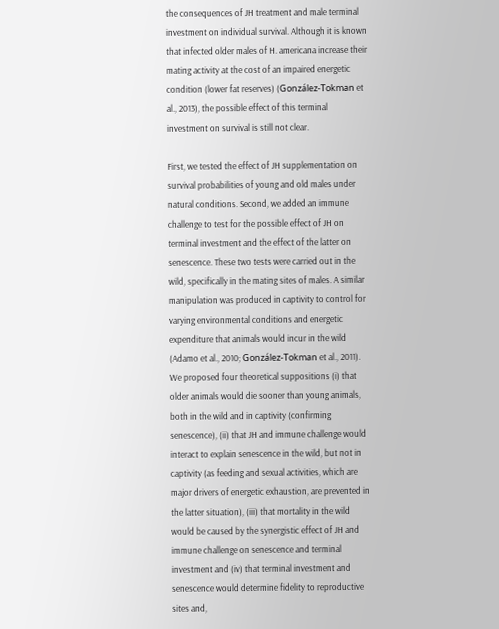the consequences of JH treatment and male terminal investment on individual survival. Although it is known that infected older males of H. americana increase their mating activity at the cost of an impaired energetic condition (lower fat reserves) (González-Tokman et al., 2013), the possible effect of this terminal investment on survival is still not clear.

First, we tested the effect of JH supplementation on survival probabilities of young and old males under natural conditions. Second, we added an immune challenge to test for the possible effect of JH on terminal investment and the effect of the latter on senescence. These two tests were carried out in the wild, specifically in the mating sites of males. A similar manipulation was produced in captivity to control for varying environmental conditions and energetic expenditure that animals would incur in the wild (Adamo et al., 2010; González-Tokman et al., 2011). We proposed four theoretical suppositions (i) that older animals would die sooner than young animals, both in the wild and in captivity (confirming senescence), (ii) that JH and immune challenge would interact to explain senescence in the wild, but not in captivity (as feeding and sexual activities, which are major drivers of energetic exhaustion, are prevented in the latter situation), (iii) that mortality in the wild would be caused by the synergistic effect of JH and immune challenge on senescence and terminal investment and (iv) that terminal investment and senescence would determine fidelity to reproductive sites and,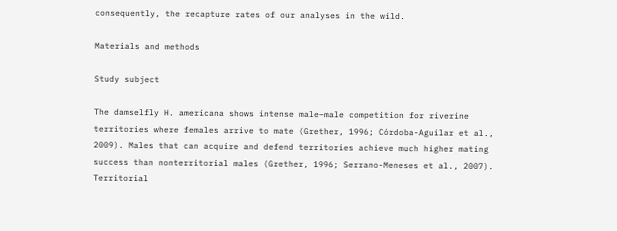consequently, the recapture rates of our analyses in the wild.

Materials and methods

Study subject

The damselfly H. americana shows intense male–male competition for riverine territories where females arrive to mate (Grether, 1996; Córdoba-Aguilar et al., 2009). Males that can acquire and defend territories achieve much higher mating success than nonterritorial males (Grether, 1996; Serrano-Meneses et al., 2007). Territorial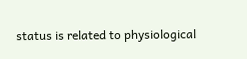status is related to physiological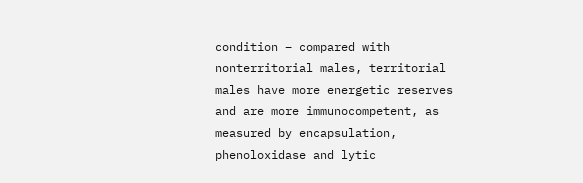condition – compared with nonterritorial males, territorial males have more energetic reserves and are more immunocompetent, as measured by encapsulation, phenoloxidase and lytic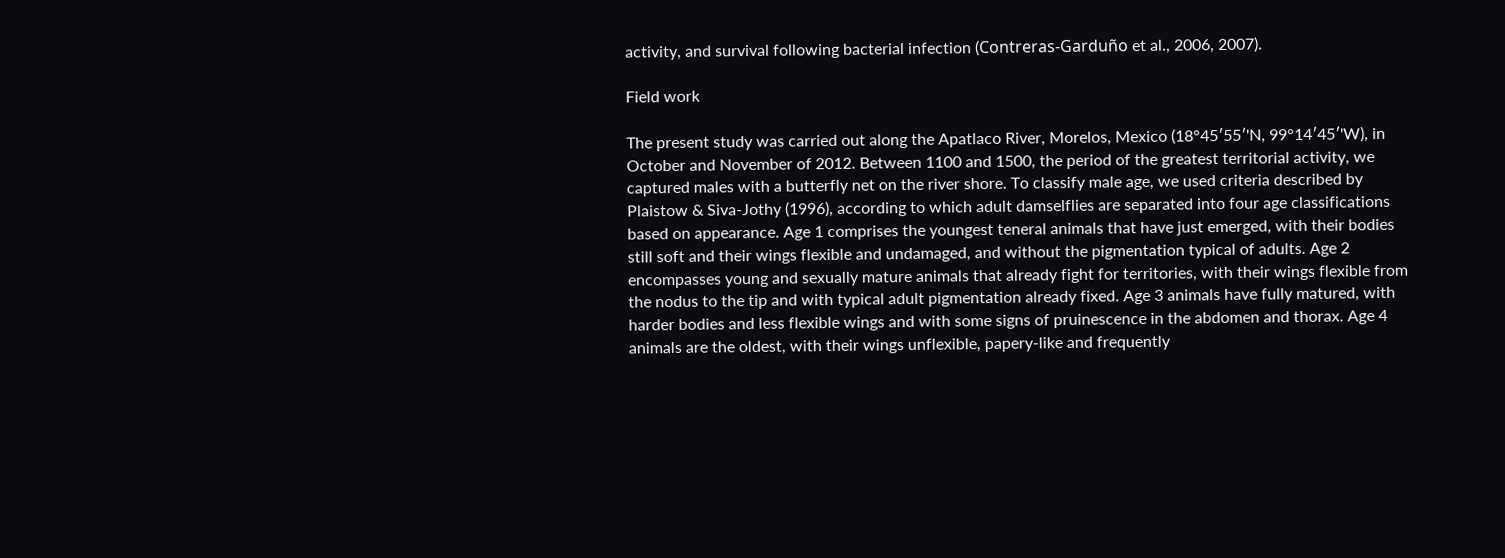activity, and survival following bacterial infection (Contreras-Garduño et al., 2006, 2007).

Field work

The present study was carried out along the Apatlaco River, Morelos, Mexico (18°45′55′'N, 99°14′45′'W), in October and November of 2012. Between 1100 and 1500, the period of the greatest territorial activity, we captured males with a butterfly net on the river shore. To classify male age, we used criteria described by Plaistow & Siva-Jothy (1996), according to which adult damselflies are separated into four age classifications based on appearance. Age 1 comprises the youngest teneral animals that have just emerged, with their bodies still soft and their wings flexible and undamaged, and without the pigmentation typical of adults. Age 2 encompasses young and sexually mature animals that already fight for territories, with their wings flexible from the nodus to the tip and with typical adult pigmentation already fixed. Age 3 animals have fully matured, with harder bodies and less flexible wings and with some signs of pruinescence in the abdomen and thorax. Age 4 animals are the oldest, with their wings unflexible, papery-like and frequently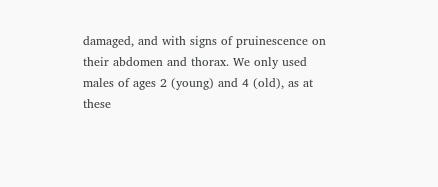damaged, and with signs of pruinescence on their abdomen and thorax. We only used males of ages 2 (young) and 4 (old), as at these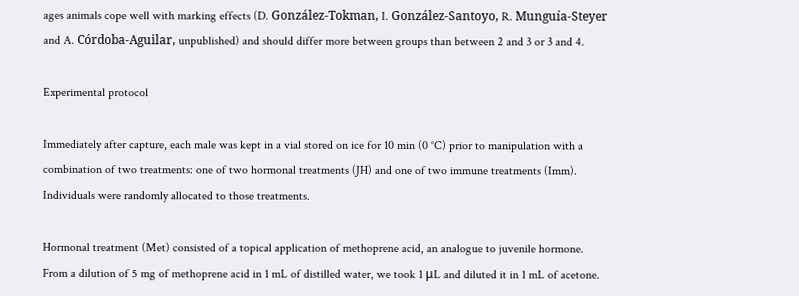ages animals cope well with marking effects (D. González-Tokman, I. González-Santoyo, R. Munguía-Steyer and A. Córdoba-Aguilar, unpublished) and should differ more between groups than between 2 and 3 or 3 and 4.

Experimental protocol

Immediately after capture, each male was kept in a vial stored on ice for 10 min (0 °C) prior to manipulation with a combination of two treatments: one of two hormonal treatments (JH) and one of two immune treatments (Imm). Individuals were randomly allocated to those treatments.

Hormonal treatment (Met) consisted of a topical application of methoprene acid, an analogue to juvenile hormone. From a dilution of 5 mg of methoprene acid in 1 mL of distilled water, we took 1 μL and diluted it in 1 mL of acetone.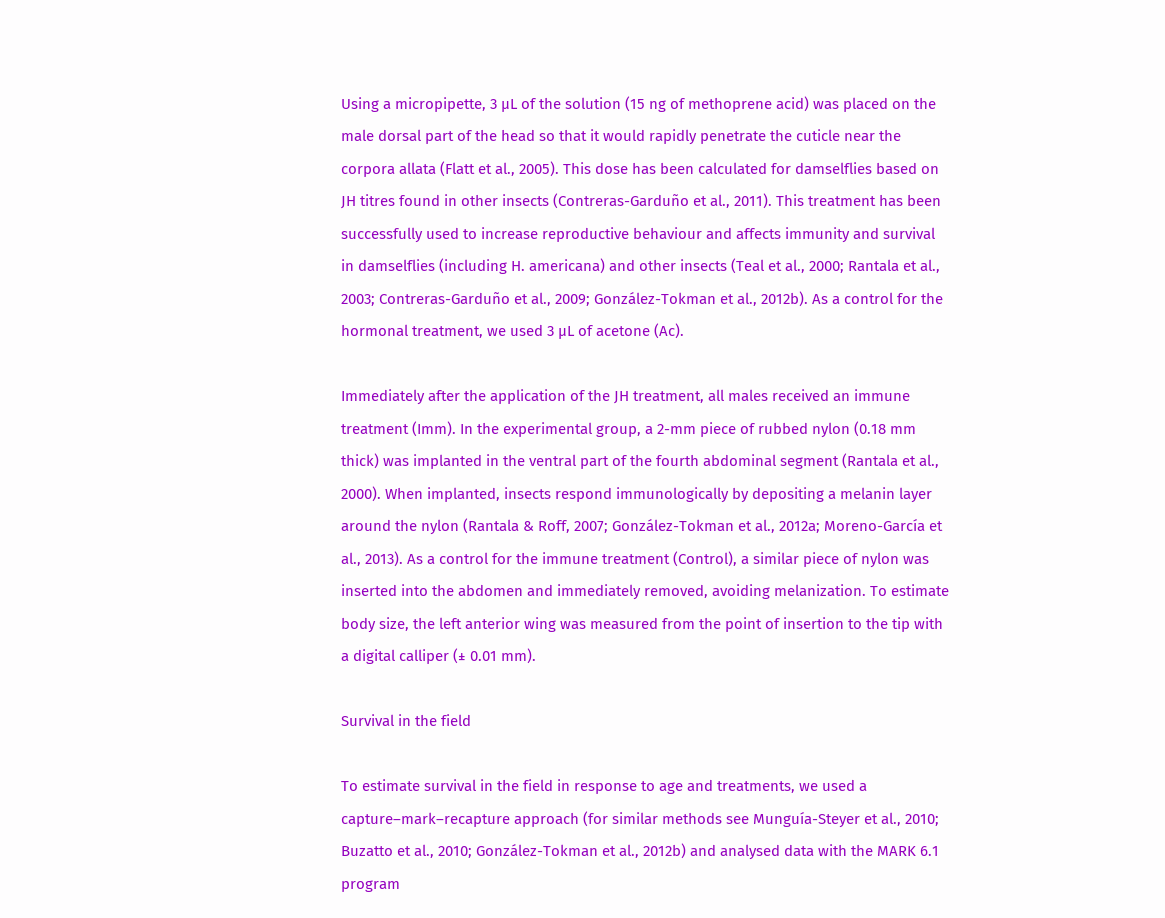Using a micropipette, 3 μL of the solution (15 ng of methoprene acid) was placed on the male dorsal part of the head so that it would rapidly penetrate the cuticle near the corpora allata (Flatt et al., 2005). This dose has been calculated for damselflies based on JH titres found in other insects (Contreras-Garduño et al., 2011). This treatment has been successfully used to increase reproductive behaviour and affects immunity and survival in damselflies (including H. americana) and other insects (Teal et al., 2000; Rantala et al., 2003; Contreras-Garduño et al., 2009; González-Tokman et al., 2012b). As a control for the hormonal treatment, we used 3 μL of acetone (Ac).

Immediately after the application of the JH treatment, all males received an immune treatment (Imm). In the experimental group, a 2-mm piece of rubbed nylon (0.18 mm thick) was implanted in the ventral part of the fourth abdominal segment (Rantala et al., 2000). When implanted, insects respond immunologically by depositing a melanin layer around the nylon (Rantala & Roff, 2007; González-Tokman et al., 2012a; Moreno-García et al., 2013). As a control for the immune treatment (Control), a similar piece of nylon was inserted into the abdomen and immediately removed, avoiding melanization. To estimate body size, the left anterior wing was measured from the point of insertion to the tip with a digital calliper (± 0.01 mm).

Survival in the field

To estimate survival in the field in response to age and treatments, we used a capture–mark–recapture approach (for similar methods see Munguía-Steyer et al., 2010; Buzatto et al., 2010; González-Tokman et al., 2012b) and analysed data with the MARK 6.1 program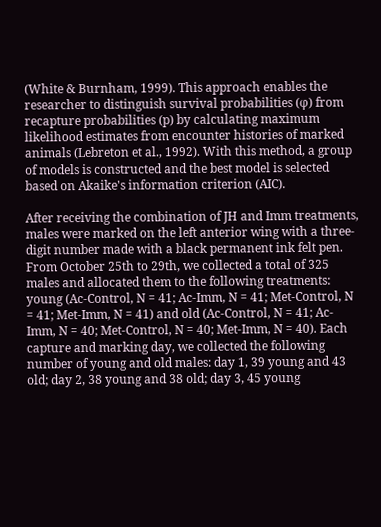(White & Burnham, 1999). This approach enables the researcher to distinguish survival probabilities (φ) from recapture probabilities (p) by calculating maximum likelihood estimates from encounter histories of marked animals (Lebreton et al., 1992). With this method, a group of models is constructed and the best model is selected based on Akaike's information criterion (AIC).

After receiving the combination of JH and Imm treatments, males were marked on the left anterior wing with a three-digit number made with a black permanent ink felt pen. From October 25th to 29th, we collected a total of 325 males and allocated them to the following treatments: young (Ac-Control, N = 41; Ac-Imm, N = 41; Met-Control, N = 41; Met-Imm, N = 41) and old (Ac-Control, N = 41; Ac-Imm, N = 40; Met-Control, N = 40; Met-Imm, N = 40). Each capture and marking day, we collected the following number of young and old males: day 1, 39 young and 43 old; day 2, 38 young and 38 old; day 3, 45 young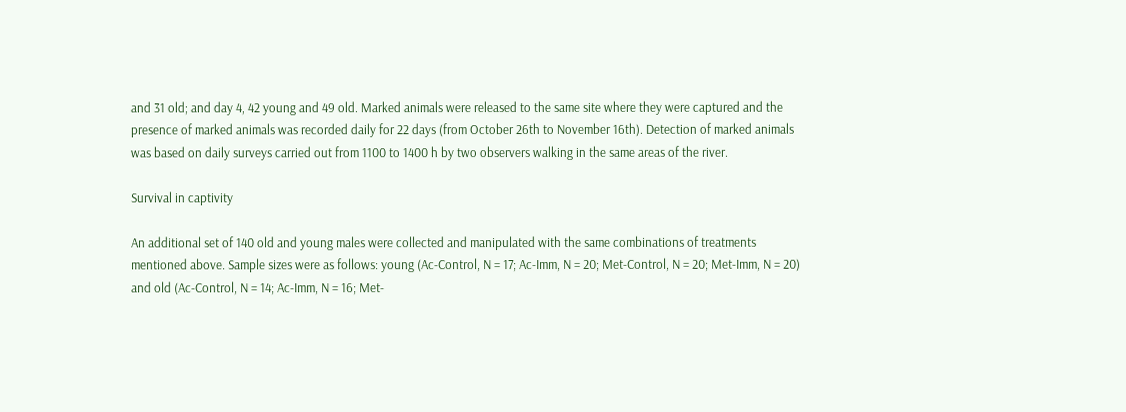and 31 old; and day 4, 42 young and 49 old. Marked animals were released to the same site where they were captured and the presence of marked animals was recorded daily for 22 days (from October 26th to November 16th). Detection of marked animals was based on daily surveys carried out from 1100 to 1400 h by two observers walking in the same areas of the river.

Survival in captivity

An additional set of 140 old and young males were collected and manipulated with the same combinations of treatments mentioned above. Sample sizes were as follows: young (Ac-Control, N = 17; Ac-Imm, N = 20; Met-Control, N = 20; Met-Imm, N = 20) and old (Ac-Control, N = 14; Ac-Imm, N = 16; Met-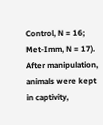Control, N = 16; Met-Imm, N = 17). After manipulation, animals were kept in captivity,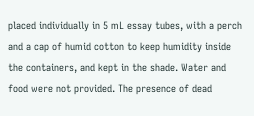placed individually in 5 mL essay tubes, with a perch and a cap of humid cotton to keep humidity inside the containers, and kept in the shade. Water and food were not provided. The presence of dead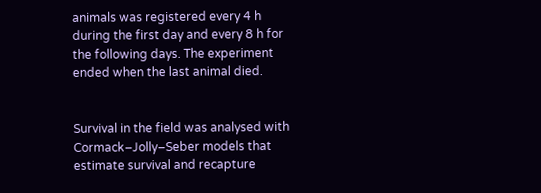animals was registered every 4 h during the first day and every 8 h for the following days. The experiment ended when the last animal died.


Survival in the field was analysed with Cormack–Jolly–Seber models that estimate survival and recapture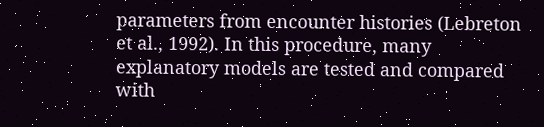parameters from encounter histories (Lebreton et al., 1992). In this procedure, many explanatory models are tested and compared with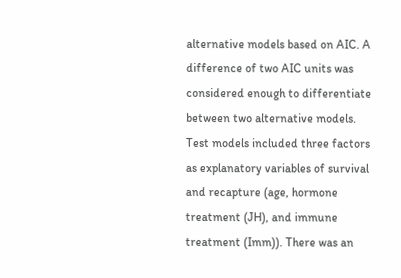alternative models based on AIC. A difference of two AIC units was considered enough to differentiate between two alternative models. Test models included three factors as explanatory variables of survival and recapture (age, hormone treatment (JH), and immune treatment (Imm)). There was an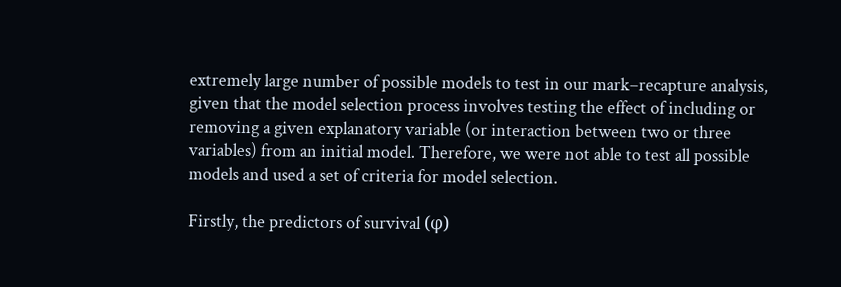extremely large number of possible models to test in our mark–recapture analysis, given that the model selection process involves testing the effect of including or removing a given explanatory variable (or interaction between two or three variables) from an initial model. Therefore, we were not able to test all possible models and used a set of criteria for model selection.

Firstly, the predictors of survival (φ)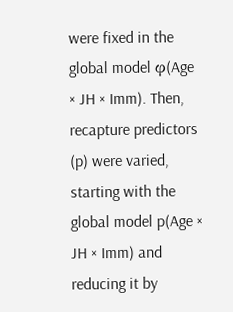were fixed in the global model φ(Age × JH × Imm). Then, recapture predictors (p) were varied, starting with the global model p(Age × JH × Imm) and reducing it by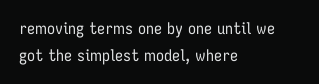removing terms one by one until we got the simplest model, where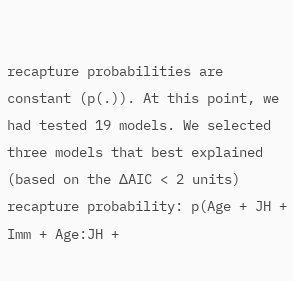recapture probabilities are constant (p(.)). At this point, we had tested 19 models. We selected three models that best explained (based on the ΔAIC < 2 units) recapture probability: p(Age + JH + Imm + Age:JH +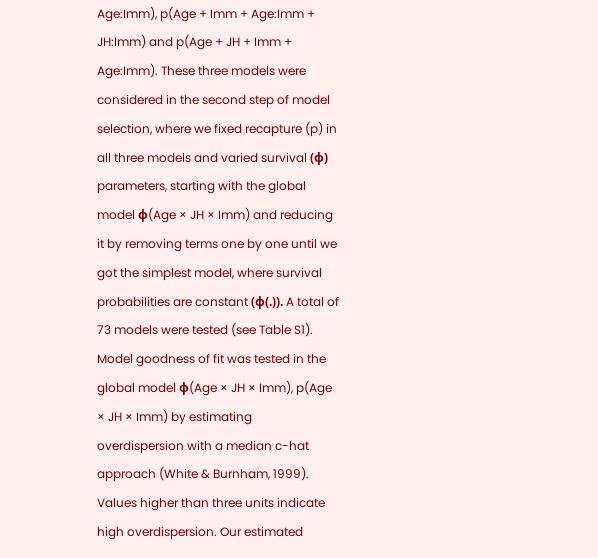Age:Imm), p(Age + Imm + Age:Imm + JH:Imm) and p(Age + JH + Imm + Age:Imm). These three models were considered in the second step of model selection, where we fixed recapture (p) in all three models and varied survival (φ) parameters, starting with the global model φ(Age × JH × Imm) and reducing it by removing terms one by one until we got the simplest model, where survival probabilities are constant (φ(.)). A total of 73 models were tested (see Table S1). Model goodness of fit was tested in the global model φ(Age × JH × Imm), p(Age × JH × Imm) by estimating overdispersion with a median c-hat approach (White & Burnham, 1999). Values higher than three units indicate high overdispersion. Our estimated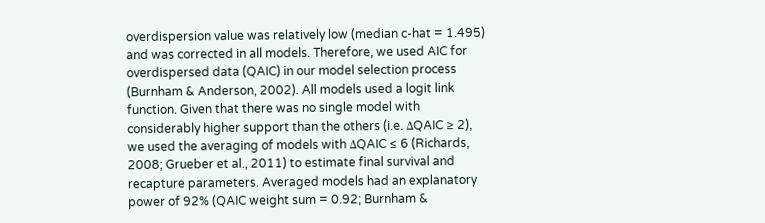overdispersion value was relatively low (median c-hat = 1.495) and was corrected in all models. Therefore, we used AIC for overdispersed data (QAIC) in our model selection process (Burnham & Anderson, 2002). All models used a logit link function. Given that there was no single model with considerably higher support than the others (i.e. ΔQAIC ≥ 2), we used the averaging of models with ΔQAIC ≤ 6 (Richards, 2008; Grueber et al., 2011) to estimate final survival and recapture parameters. Averaged models had an explanatory power of 92% (QAIC weight sum = 0.92; Burnham &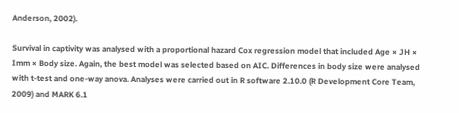Anderson, 2002).

Survival in captivity was analysed with a proportional hazard Cox regression model that included Age × JH × Imm × Body size. Again, the best model was selected based on AIC. Differences in body size were analysed with t-test and one-way anova. Analyses were carried out in R software 2.10.0 (R Development Core Team, 2009) and MARK 6.1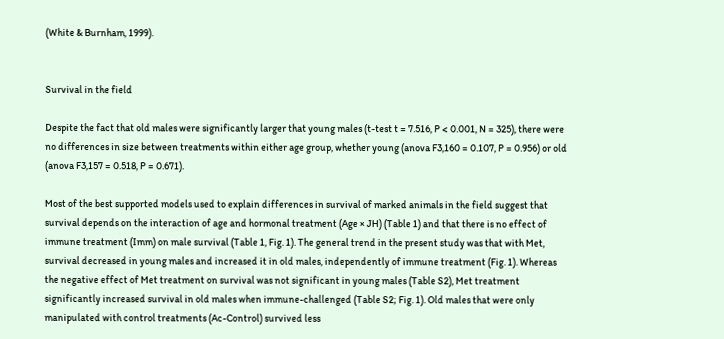(White & Burnham, 1999).


Survival in the field

Despite the fact that old males were significantly larger that young males (t-test t = 7.516, P < 0.001, N = 325), there were no differences in size between treatments within either age group, whether young (anova F3,160 = 0.107, P = 0.956) or old (anova F3,157 = 0.518, P = 0.671).

Most of the best supported models used to explain differences in survival of marked animals in the field suggest that survival depends on the interaction of age and hormonal treatment (Age × JH) (Table 1) and that there is no effect of immune treatment (Imm) on male survival (Table 1, Fig. 1). The general trend in the present study was that with Met, survival decreased in young males and increased it in old males, independently of immune treatment (Fig. 1). Whereas the negative effect of Met treatment on survival was not significant in young males (Table S2), Met treatment significantly increased survival in old males when immune-challenged (Table S2; Fig. 1). Old males that were only manipulated with control treatments (Ac-Control) survived less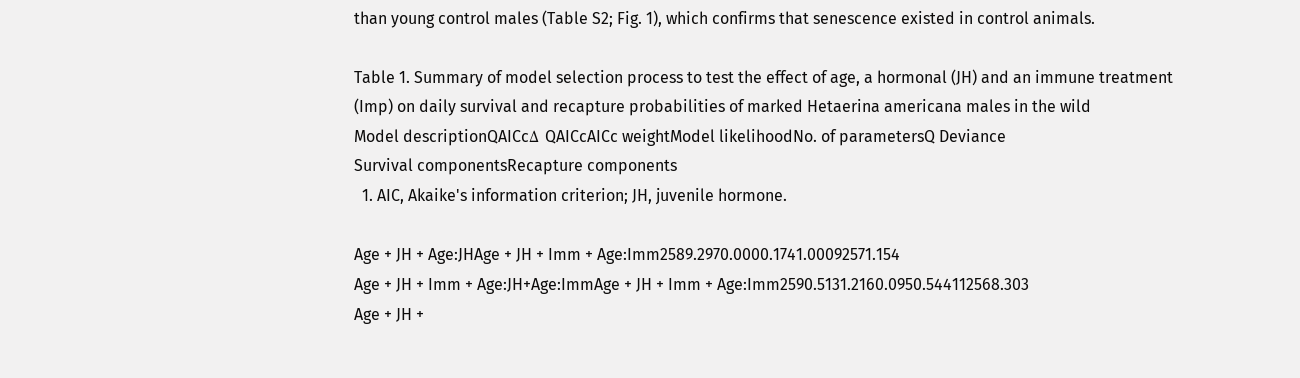than young control males (Table S2; Fig. 1), which confirms that senescence existed in control animals.

Table 1. Summary of model selection process to test the effect of age, a hormonal (JH) and an immune treatment (Imp) on daily survival and recapture probabilities of marked Hetaerina americana males in the wild
Model descriptionQAICcΔ QAICcAICc weightModel likelihoodNo. of parametersQ Deviance
Survival componentsRecapture components
  1. AIC, Akaike's information criterion; JH, juvenile hormone.

Age + JH + Age:JHAge + JH + Imm + Age:Imm2589.2970.0000.1741.00092571.154
Age + JH + Imm + Age:JH+Age:ImmAge + JH + Imm + Age:Imm2590.5131.2160.0950.544112568.303
Age + JH +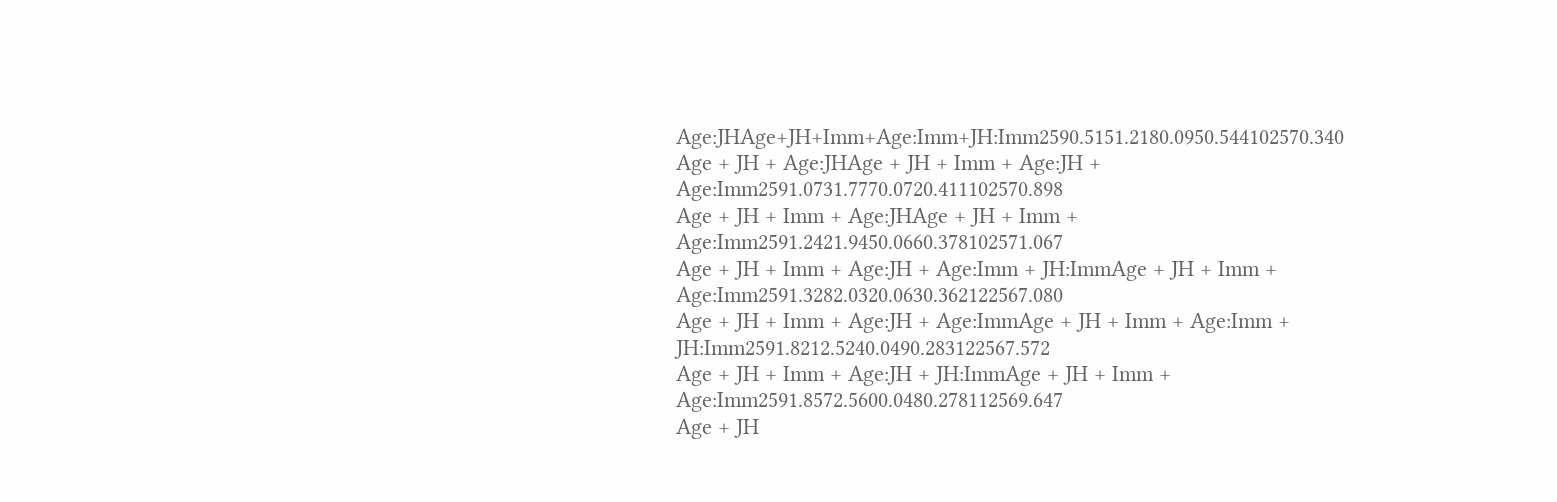Age:JHAge+JH+Imm+Age:Imm+JH:Imm2590.5151.2180.0950.544102570.340
Age + JH + Age:JHAge + JH + Imm + Age:JH + Age:Imm2591.0731.7770.0720.411102570.898
Age + JH + Imm + Age:JHAge + JH + Imm + Age:Imm2591.2421.9450.0660.378102571.067
Age + JH + Imm + Age:JH + Age:Imm + JH:ImmAge + JH + Imm + Age:Imm2591.3282.0320.0630.362122567.080
Age + JH + Imm + Age:JH + Age:ImmAge + JH + Imm + Age:Imm + JH:Imm2591.8212.5240.0490.283122567.572
Age + JH + Imm + Age:JH + JH:ImmAge + JH + Imm + Age:Imm2591.8572.5600.0480.278112569.647
Age + JH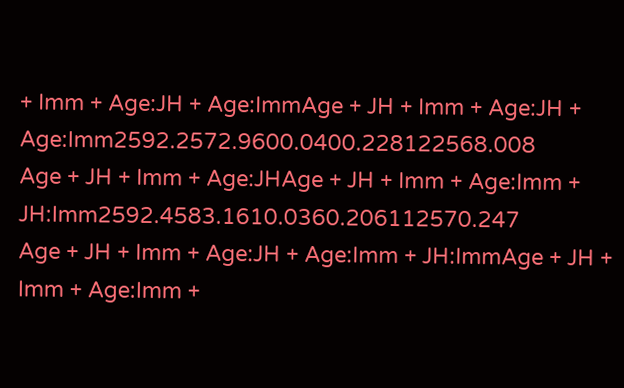+ Imm + Age:JH + Age:ImmAge + JH + Imm + Age:JH + Age:Imm2592.2572.9600.0400.228122568.008
Age + JH + Imm + Age:JHAge + JH + Imm + Age:Imm + JH:Imm2592.4583.1610.0360.206112570.247
Age + JH + Imm + Age:JH + Age:Imm + JH:ImmAge + JH + Imm + Age:Imm +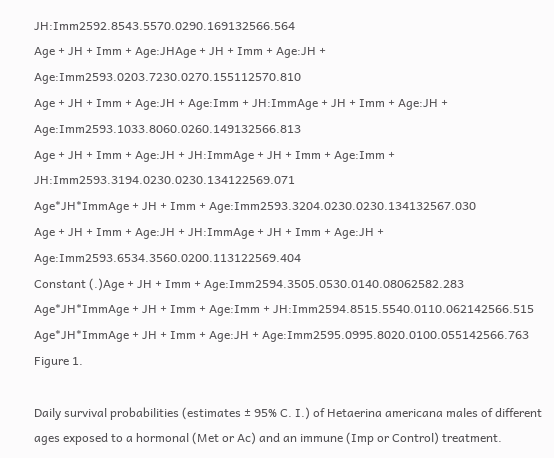JH:Imm2592.8543.5570.0290.169132566.564
Age + JH + Imm + Age:JHAge + JH + Imm + Age:JH + Age:Imm2593.0203.7230.0270.155112570.810
Age + JH + Imm + Age:JH + Age:Imm + JH:ImmAge + JH + Imm + Age:JH + Age:Imm2593.1033.8060.0260.149132566.813
Age + JH + Imm + Age:JH + JH:ImmAge + JH + Imm + Age:Imm + JH:Imm2593.3194.0230.0230.134122569.071
Age*JH*ImmAge + JH + Imm + Age:Imm2593.3204.0230.0230.134132567.030
Age + JH + Imm + Age:JH + JH:ImmAge + JH + Imm + Age:JH + Age:Imm2593.6534.3560.0200.113122569.404
Constant (.)Age + JH + Imm + Age:Imm2594.3505.0530.0140.08062582.283
Age*JH*ImmAge + JH + Imm + Age:Imm + JH:Imm2594.8515.5540.0110.062142566.515
Age*JH*ImmAge + JH + Imm + Age:JH + Age:Imm2595.0995.8020.0100.055142566.763
Figure 1.

Daily survival probabilities (estimates ± 95% C. I.) of Hetaerina americana males of different ages exposed to a hormonal (Met or Ac) and an immune (Imp or Control) treatment.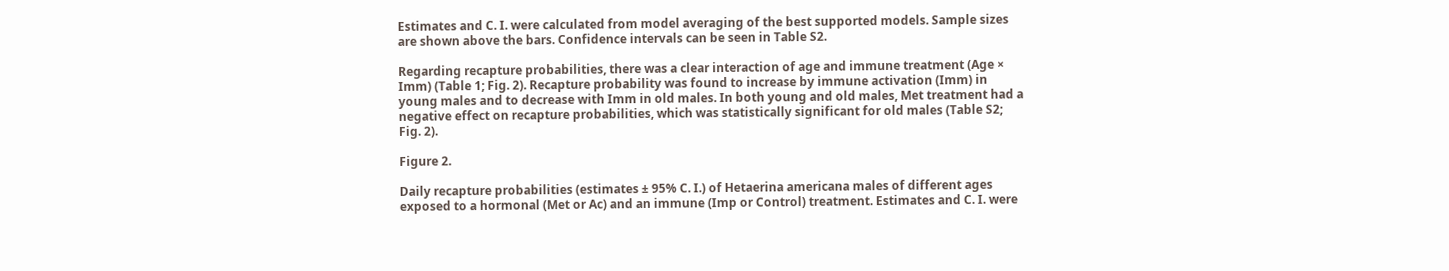Estimates and C. I. were calculated from model averaging of the best supported models. Sample sizes are shown above the bars. Confidence intervals can be seen in Table S2.

Regarding recapture probabilities, there was a clear interaction of age and immune treatment (Age × Imm) (Table 1; Fig. 2). Recapture probability was found to increase by immune activation (Imm) in young males and to decrease with Imm in old males. In both young and old males, Met treatment had a negative effect on recapture probabilities, which was statistically significant for old males (Table S2; Fig. 2).

Figure 2.

Daily recapture probabilities (estimates ± 95% C. I.) of Hetaerina americana males of different ages exposed to a hormonal (Met or Ac) and an immune (Imp or Control) treatment. Estimates and C. I. were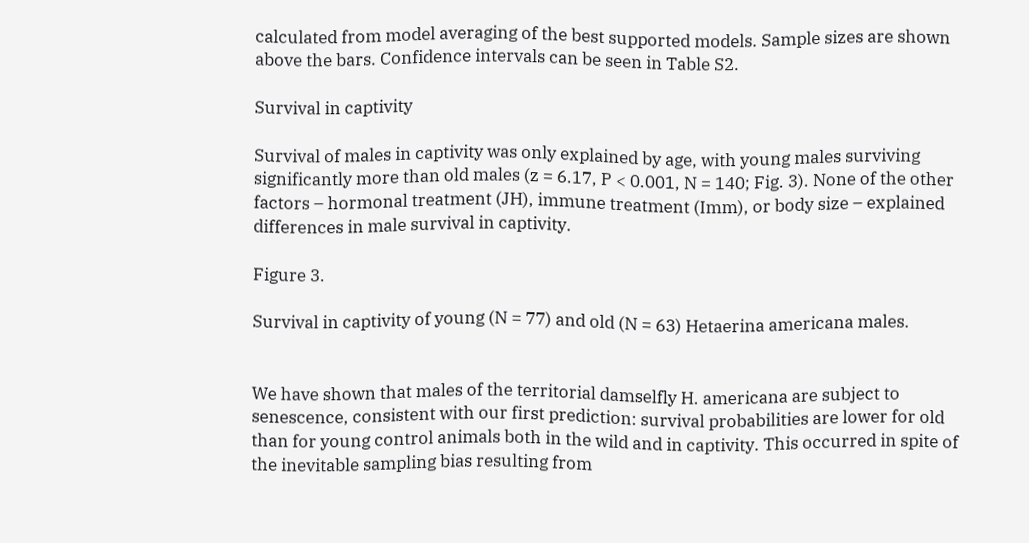calculated from model averaging of the best supported models. Sample sizes are shown above the bars. Confidence intervals can be seen in Table S2.

Survival in captivity

Survival of males in captivity was only explained by age, with young males surviving significantly more than old males (z = 6.17, P < 0.001, N = 140; Fig. 3). None of the other factors – hormonal treatment (JH), immune treatment (Imm), or body size – explained differences in male survival in captivity.

Figure 3.

Survival in captivity of young (N = 77) and old (N = 63) Hetaerina americana males.


We have shown that males of the territorial damselfly H. americana are subject to senescence, consistent with our first prediction: survival probabilities are lower for old than for young control animals both in the wild and in captivity. This occurred in spite of the inevitable sampling bias resulting from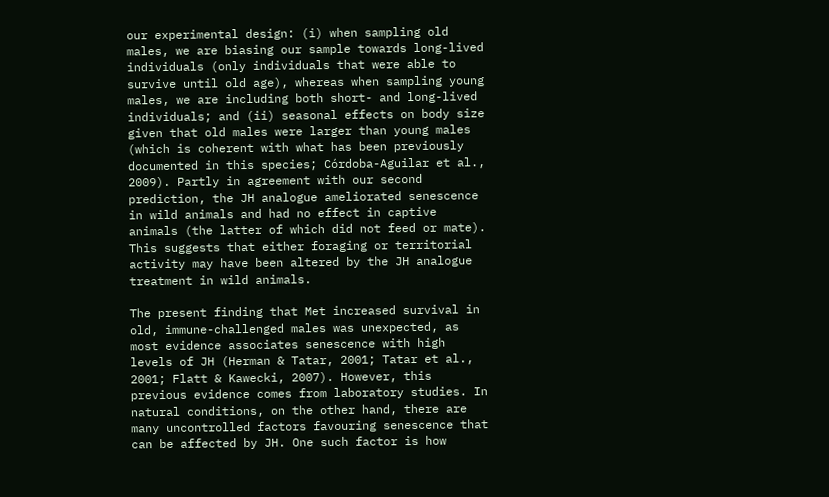our experimental design: (i) when sampling old males, we are biasing our sample towards long-lived individuals (only individuals that were able to survive until old age), whereas when sampling young males, we are including both short- and long-lived individuals; and (ii) seasonal effects on body size given that old males were larger than young males (which is coherent with what has been previously documented in this species; Córdoba-Aguilar et al., 2009). Partly in agreement with our second prediction, the JH analogue ameliorated senescence in wild animals and had no effect in captive animals (the latter of which did not feed or mate). This suggests that either foraging or territorial activity may have been altered by the JH analogue treatment in wild animals.

The present finding that Met increased survival in old, immune-challenged males was unexpected, as most evidence associates senescence with high levels of JH (Herman & Tatar, 2001; Tatar et al., 2001; Flatt & Kawecki, 2007). However, this previous evidence comes from laboratory studies. In natural conditions, on the other hand, there are many uncontrolled factors favouring senescence that can be affected by JH. One such factor is how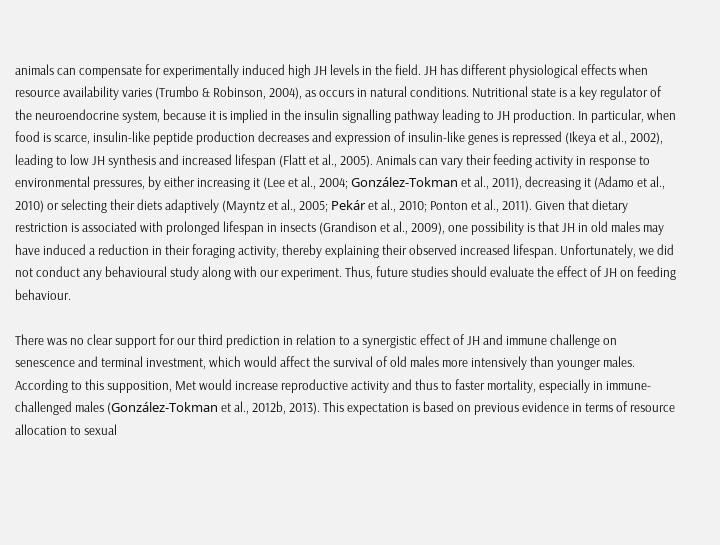animals can compensate for experimentally induced high JH levels in the field. JH has different physiological effects when resource availability varies (Trumbo & Robinson, 2004), as occurs in natural conditions. Nutritional state is a key regulator of the neuroendocrine system, because it is implied in the insulin signalling pathway leading to JH production. In particular, when food is scarce, insulin-like peptide production decreases and expression of insulin-like genes is repressed (Ikeya et al., 2002), leading to low JH synthesis and increased lifespan (Flatt et al., 2005). Animals can vary their feeding activity in response to environmental pressures, by either increasing it (Lee et al., 2004; González-Tokman et al., 2011), decreasing it (Adamo et al., 2010) or selecting their diets adaptively (Mayntz et al., 2005; Pekár et al., 2010; Ponton et al., 2011). Given that dietary restriction is associated with prolonged lifespan in insects (Grandison et al., 2009), one possibility is that JH in old males may have induced a reduction in their foraging activity, thereby explaining their observed increased lifespan. Unfortunately, we did not conduct any behavioural study along with our experiment. Thus, future studies should evaluate the effect of JH on feeding behaviour.

There was no clear support for our third prediction in relation to a synergistic effect of JH and immune challenge on senescence and terminal investment, which would affect the survival of old males more intensively than younger males. According to this supposition, Met would increase reproductive activity and thus to faster mortality, especially in immune-challenged males (González-Tokman et al., 2012b, 2013). This expectation is based on previous evidence in terms of resource allocation to sexual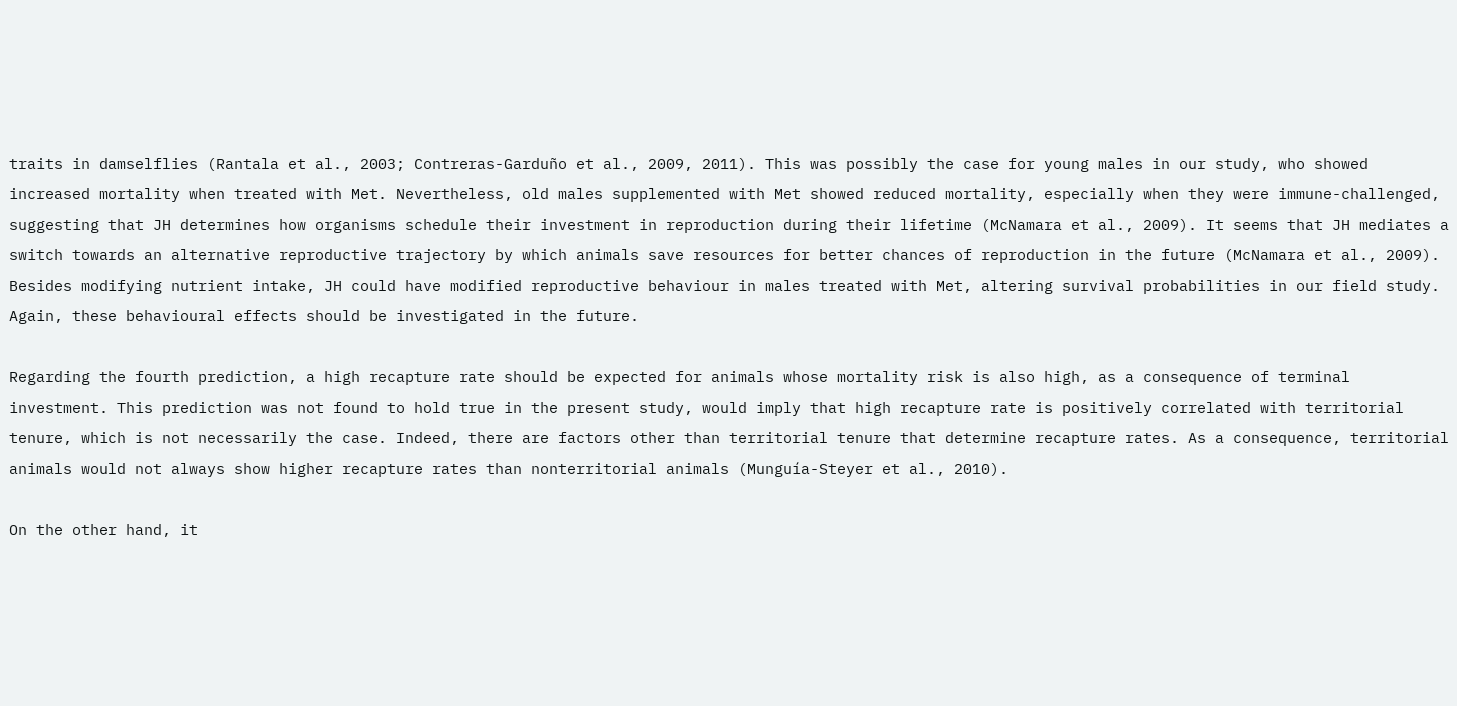traits in damselflies (Rantala et al., 2003; Contreras-Garduño et al., 2009, 2011). This was possibly the case for young males in our study, who showed increased mortality when treated with Met. Nevertheless, old males supplemented with Met showed reduced mortality, especially when they were immune-challenged, suggesting that JH determines how organisms schedule their investment in reproduction during their lifetime (McNamara et al., 2009). It seems that JH mediates a switch towards an alternative reproductive trajectory by which animals save resources for better chances of reproduction in the future (McNamara et al., 2009). Besides modifying nutrient intake, JH could have modified reproductive behaviour in males treated with Met, altering survival probabilities in our field study. Again, these behavioural effects should be investigated in the future.

Regarding the fourth prediction, a high recapture rate should be expected for animals whose mortality risk is also high, as a consequence of terminal investment. This prediction was not found to hold true in the present study, would imply that high recapture rate is positively correlated with territorial tenure, which is not necessarily the case. Indeed, there are factors other than territorial tenure that determine recapture rates. As a consequence, territorial animals would not always show higher recapture rates than nonterritorial animals (Munguía-Steyer et al., 2010).

On the other hand, it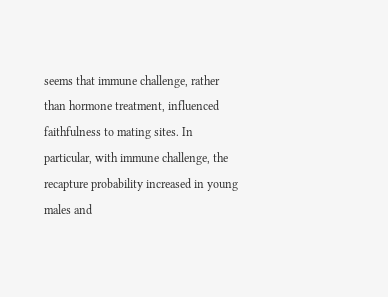seems that immune challenge, rather than hormone treatment, influenced faithfulness to mating sites. In particular, with immune challenge, the recapture probability increased in young males and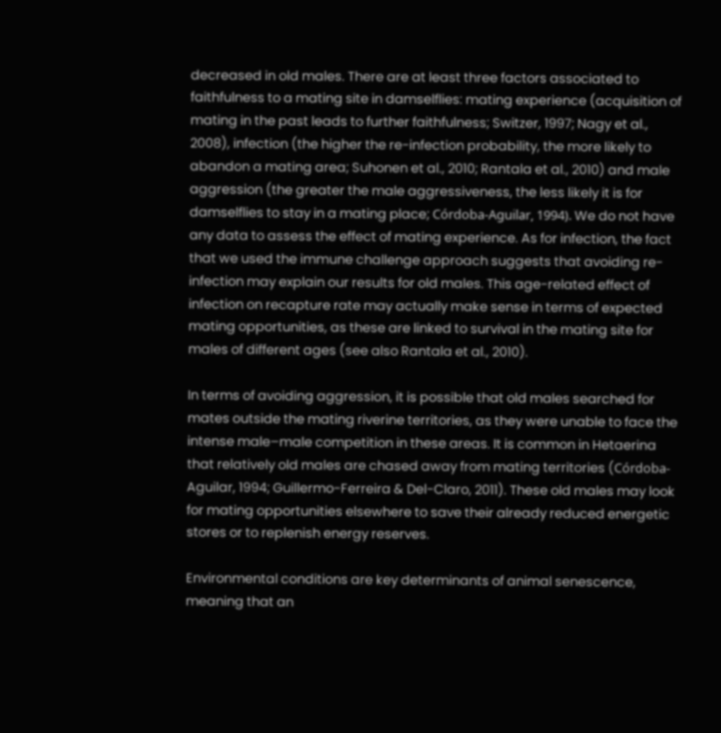decreased in old males. There are at least three factors associated to faithfulness to a mating site in damselflies: mating experience (acquisition of mating in the past leads to further faithfulness; Switzer, 1997; Nagy et al., 2008), infection (the higher the re-infection probability, the more likely to abandon a mating area; Suhonen et al., 2010; Rantala et al., 2010) and male aggression (the greater the male aggressiveness, the less likely it is for damselflies to stay in a mating place; Córdoba-Aguilar, 1994). We do not have any data to assess the effect of mating experience. As for infection, the fact that we used the immune challenge approach suggests that avoiding re-infection may explain our results for old males. This age-related effect of infection on recapture rate may actually make sense in terms of expected mating opportunities, as these are linked to survival in the mating site for males of different ages (see also Rantala et al., 2010).

In terms of avoiding aggression, it is possible that old males searched for mates outside the mating riverine territories, as they were unable to face the intense male–male competition in these areas. It is common in Hetaerina that relatively old males are chased away from mating territories (Córdoba-Aguilar, 1994; Guillermo-Ferreira & Del-Claro, 2011). These old males may look for mating opportunities elsewhere to save their already reduced energetic stores or to replenish energy reserves.

Environmental conditions are key determinants of animal senescence, meaning that an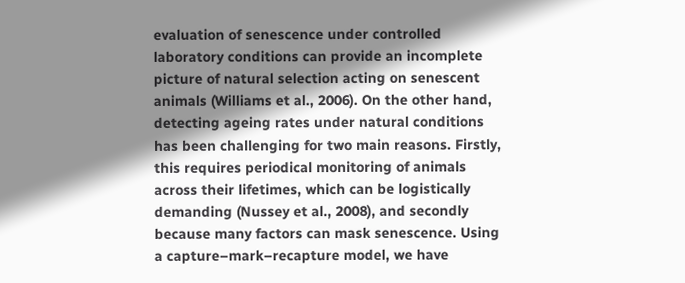evaluation of senescence under controlled laboratory conditions can provide an incomplete picture of natural selection acting on senescent animals (Williams et al., 2006). On the other hand, detecting ageing rates under natural conditions has been challenging for two main reasons. Firstly, this requires periodical monitoring of animals across their lifetimes, which can be logistically demanding (Nussey et al., 2008), and secondly because many factors can mask senescence. Using a capture–mark–recapture model, we have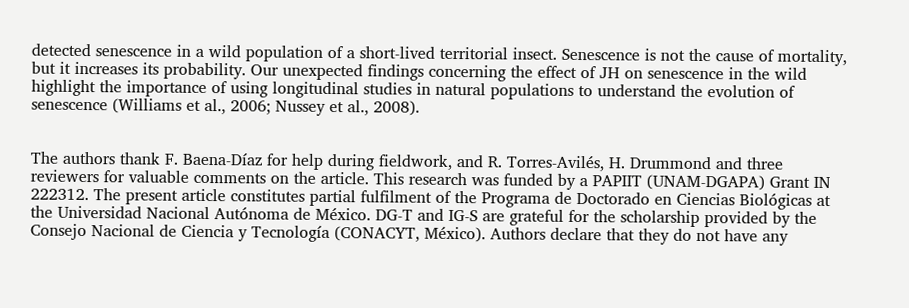detected senescence in a wild population of a short-lived territorial insect. Senescence is not the cause of mortality, but it increases its probability. Our unexpected findings concerning the effect of JH on senescence in the wild highlight the importance of using longitudinal studies in natural populations to understand the evolution of senescence (Williams et al., 2006; Nussey et al., 2008).


The authors thank F. Baena-Díaz for help during fieldwork, and R. Torres-Avilés, H. Drummond and three reviewers for valuable comments on the article. This research was funded by a PAPIIT (UNAM-DGAPA) Grant IN 222312. The present article constitutes partial fulfilment of the Programa de Doctorado en Ciencias Biológicas at the Universidad Nacional Autónoma de México. DG-T and IG-S are grateful for the scholarship provided by the Consejo Nacional de Ciencia y Tecnología (CONACYT, México). Authors declare that they do not have any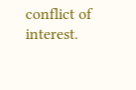conflict of interest.